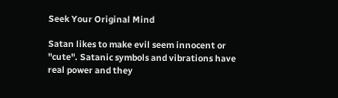Seek Your Original Mind

Satan likes to make evil seem innocent or "cute". Satanic symbols and vibrations have real power and they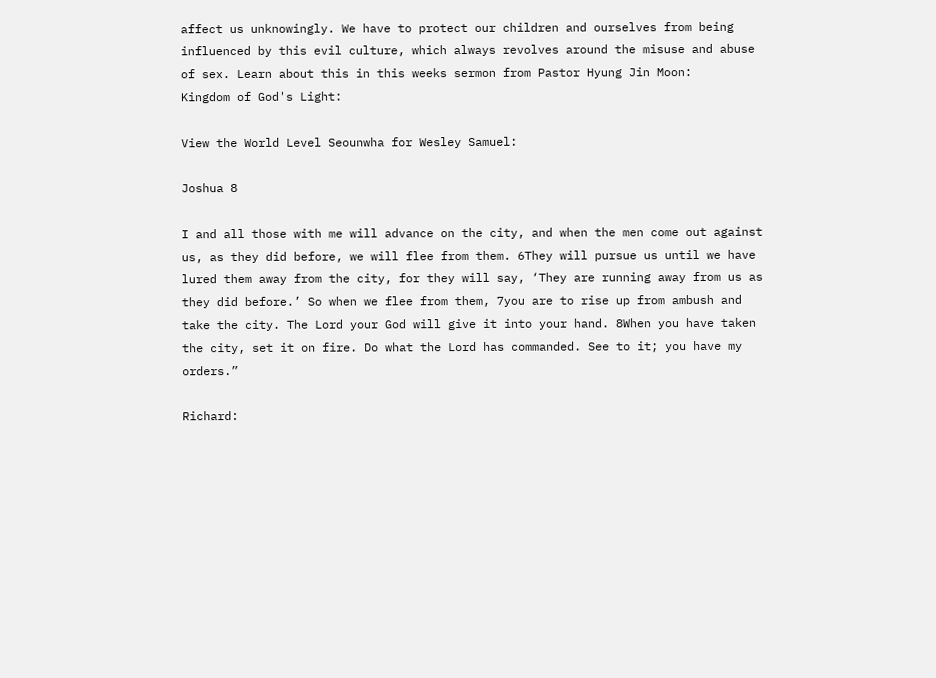affect us unknowingly. We have to protect our children and ourselves from being influenced by this evil culture, which always revolves around the misuse and abuse of sex. Learn about this in this weeks sermon from Pastor Hyung Jin Moon:
Kingdom of God's Light:

View the World Level Seounwha for Wesley Samuel:

Joshua 8

I and all those with me will advance on the city, and when the men come out against us, as they did before, we will flee from them. 6They will pursue us until we have lured them away from the city, for they will say, ‘They are running away from us as they did before.’ So when we flee from them, 7you are to rise up from ambush and take the city. The Lord your God will give it into your hand. 8When you have taken the city, set it on fire. Do what the Lord has commanded. See to it; you have my orders.”

Richard: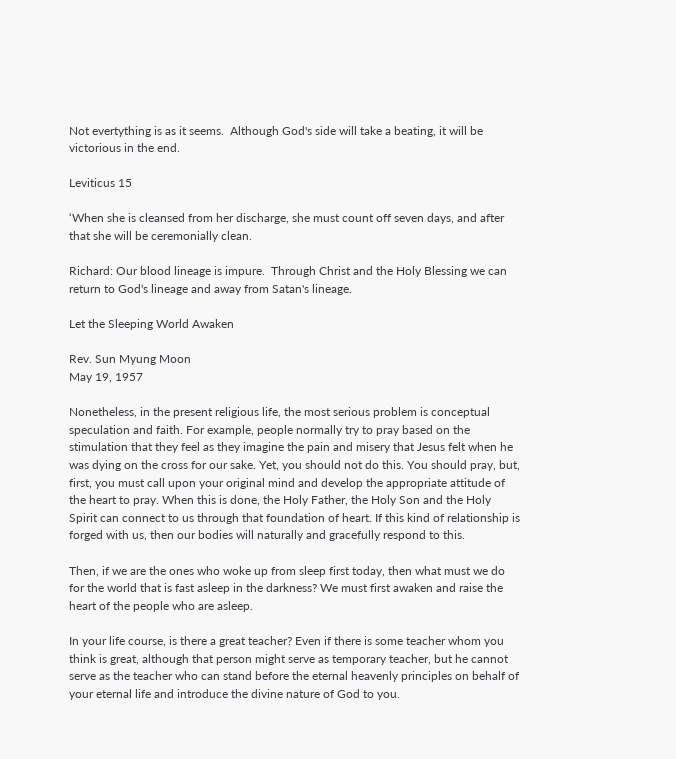Not evertything is as it seems.  Although God's side will take a beating, it will be victorious in the end.

Leviticus 15

‘When she is cleansed from her discharge, she must count off seven days, and after that she will be ceremonially clean.

Richard: Our blood lineage is impure.  Through Christ and the Holy Blessing we can return to God's lineage and away from Satan's lineage.

Let the Sleeping World Awaken

Rev. Sun Myung Moon
May 19, 1957

Nonetheless, in the present religious life, the most serious problem is conceptual speculation and faith. For example, people normally try to pray based on the stimulation that they feel as they imagine the pain and misery that Jesus felt when he was dying on the cross for our sake. Yet, you should not do this. You should pray, but, first, you must call upon your original mind and develop the appropriate attitude of the heart to pray. When this is done, the Holy Father, the Holy Son and the Holy Spirit can connect to us through that foundation of heart. If this kind of relationship is forged with us, then our bodies will naturally and gracefully respond to this.

Then, if we are the ones who woke up from sleep first today, then what must we do for the world that is fast asleep in the darkness? We must first awaken and raise the heart of the people who are asleep.

In your life course, is there a great teacher? Even if there is some teacher whom you think is great, although that person might serve as temporary teacher, but he cannot serve as the teacher who can stand before the eternal heavenly principles on behalf of your eternal life and introduce the divine nature of God to you.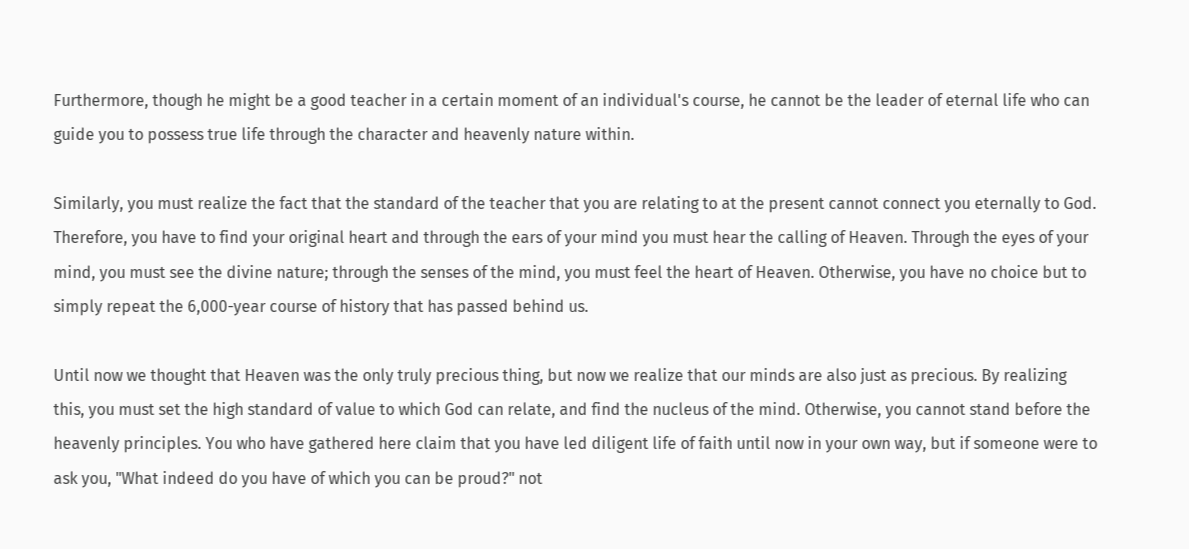Furthermore, though he might be a good teacher in a certain moment of an individual's course, he cannot be the leader of eternal life who can guide you to possess true life through the character and heavenly nature within.

Similarly, you must realize the fact that the standard of the teacher that you are relating to at the present cannot connect you eternally to God. Therefore, you have to find your original heart and through the ears of your mind you must hear the calling of Heaven. Through the eyes of your mind, you must see the divine nature; through the senses of the mind, you must feel the heart of Heaven. Otherwise, you have no choice but to simply repeat the 6,000-year course of history that has passed behind us.

Until now we thought that Heaven was the only truly precious thing, but now we realize that our minds are also just as precious. By realizing this, you must set the high standard of value to which God can relate, and find the nucleus of the mind. Otherwise, you cannot stand before the heavenly principles. You who have gathered here claim that you have led diligent life of faith until now in your own way, but if someone were to ask you, "What indeed do you have of which you can be proud?" not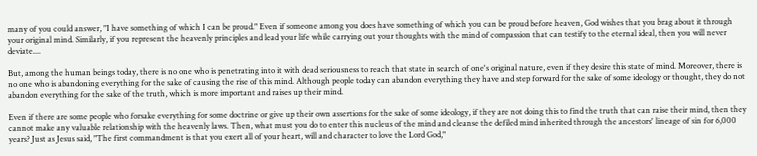many of you could answer, "I have something of which I can be proud." Even if someone among you does have something of which you can be proud before heaven, God wishes that you brag about it through your original mind. Similarly, if you represent the heavenly principles and lead your life while carrying out your thoughts with the mind of compassion that can testify to the eternal ideal, then you will never deviate....

But, among the human beings today, there is no one who is penetrating into it with dead seriousness to reach that state in search of one's original nature, even if they desire this state of mind. Moreover, there is no one who is abandoning everything for the sake of causing the rise of this mind. Although people today can abandon everything they have and step forward for the sake of some ideology or thought, they do not abandon everything for the sake of the truth, which is more important and raises up their mind.

Even if there are some people who forsake everything for some doctrine or give up their own assertions for the sake of some ideology, if they are not doing this to find the truth that can raise their mind, then they cannot make any valuable relationship with the heavenly laws. Then, what must you do to enter this nucleus of the mind and cleanse the defiled mind inherited through the ancestors' lineage of sin for 6,000 years? Just as Jesus said, "The first commandment is that you exert all of your heart, will and character to love the Lord God,"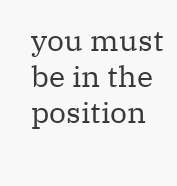you must be in the position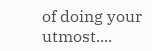of doing your utmost....